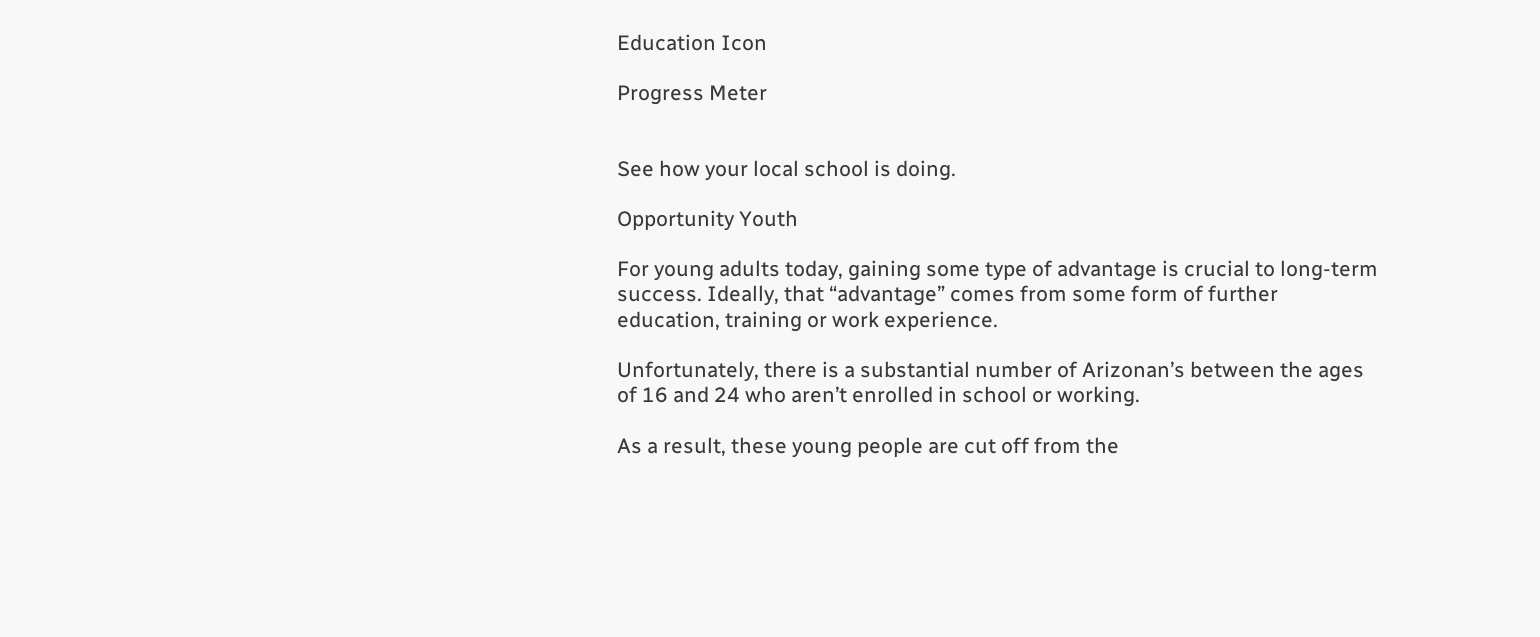Education Icon

Progress Meter


See how your local school is doing.

Opportunity Youth

For young adults today, gaining some type of advantage is crucial to long-term success. Ideally, that “advantage” comes from some form of further education, training or work experience.

Unfortunately, there is a substantial number of Arizonan’s between the ages of 16 and 24 who aren’t enrolled in school or working.

As a result, these young people are cut off from the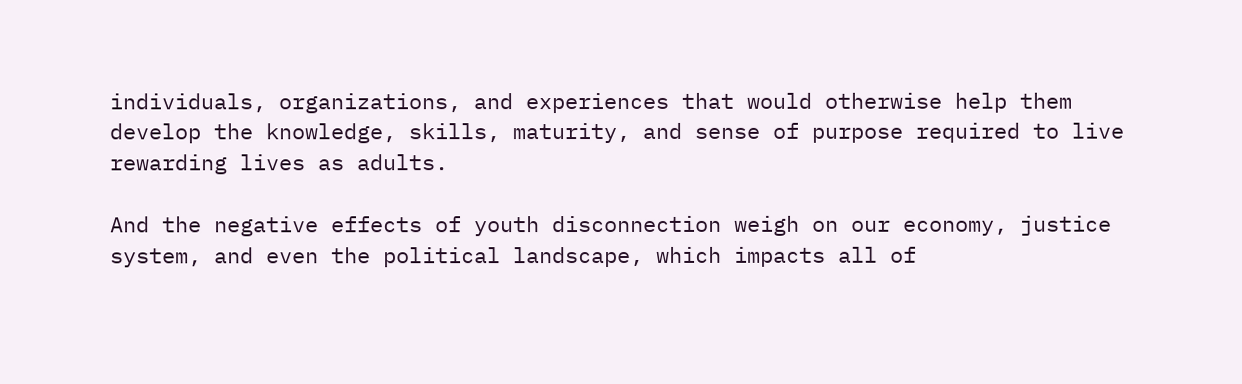individuals, organizations, and experiences that would otherwise help them develop the knowledge, skills, maturity, and sense of purpose required to live rewarding lives as adults.

And the negative effects of youth disconnection weigh on our economy, justice system, and even the political landscape, which impacts all of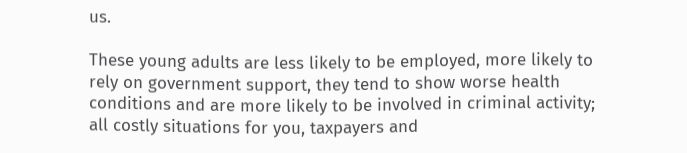us.

These young adults are less likely to be employed, more likely to rely on government support, they tend to show worse health conditions and are more likely to be involved in criminal activity; all costly situations for you, taxpayers and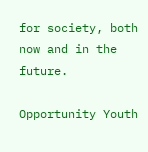for society, both now and in the future.

Opportunity Youth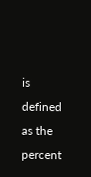is defined as the percent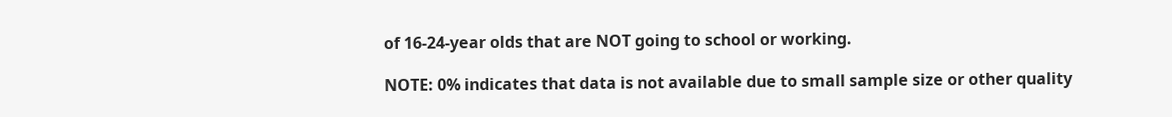of 16-24-year olds that are NOT going to school or working.

NOTE: 0% indicates that data is not available due to small sample size or other quality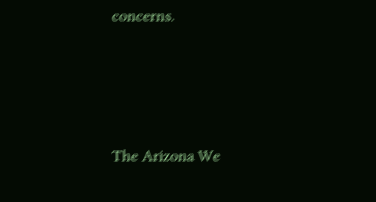concerns.







The Arizona We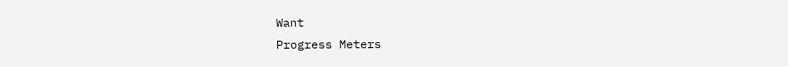Want
Progress Meters